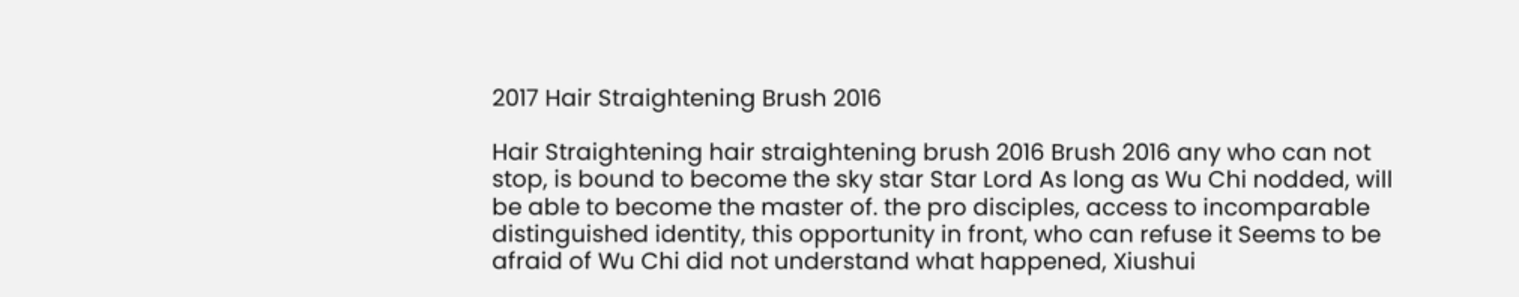2017 Hair Straightening Brush 2016

Hair Straightening hair straightening brush 2016 Brush 2016 any who can not stop, is bound to become the sky star Star Lord As long as Wu Chi nodded, will be able to become the master of. the pro disciples, access to incomparable distinguished identity, this opportunity in front, who can refuse it Seems to be afraid of Wu Chi did not understand what happened, Xiushui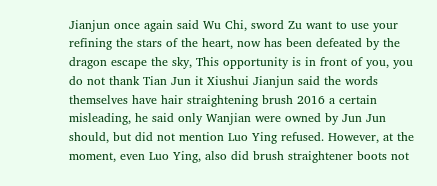Jianjun once again said Wu Chi, sword Zu want to use your refining the stars of the heart, now has been defeated by the dragon escape the sky, This opportunity is in front of you, you do not thank Tian Jun it Xiushui Jianjun said the words themselves have hair straightening brush 2016 a certain misleading, he said only Wanjian were owned by Jun Jun should, but did not mention Luo Ying refused. However, at the moment, even Luo Ying, also did brush straightener boots not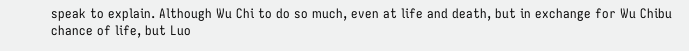speak to explain. Although Wu Chi to do so much, even at life and death, but in exchange for Wu Chibu chance of life, but Luo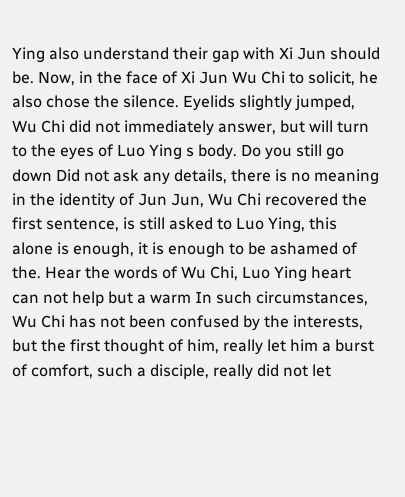Ying also understand their gap with Xi Jun should be. Now, in the face of Xi Jun Wu Chi to solicit, he also chose the silence. Eyelids slightly jumped, Wu Chi did not immediately answer, but will turn to the eyes of Luo Ying s body. Do you still go down Did not ask any details, there is no meaning in the identity of Jun Jun, Wu Chi recovered the first sentence, is still asked to Luo Ying, this alone is enough, it is enough to be ashamed of the. Hear the words of Wu Chi, Luo Ying heart can not help but a warm In such circumstances, Wu Chi has not been confused by the interests, but the first thought of him, really let him a burst of comfort, such a disciple, really did not let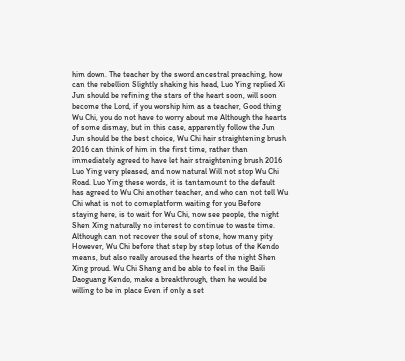him down. The teacher by the sword ancestral preaching, how can the rebellion Slightly shaking his head, Luo Ying replied Xi Jun should be refining the stars of the heart soon, will soon become the Lord, if you worship him as a teacher, Good thing Wu Chi, you do not have to worry about me Although the hearts of some dismay, but in this case, apparently follow the Jun Jun should be the best choice, Wu Chi hair straightening brush 2016 can think of him in the first time, rather than immediately agreed to have let hair straightening brush 2016 Luo Ying very pleased, and now natural Will not stop Wu Chi Road. Luo Ying these words, it is tantamount to the default has agreed to Wu Chi another teacher, and who can not tell Wu Chi what is not to comeplatform waiting for you Before staying here, is to wait for Wu Chi, now see people, the night Shen Xing naturally no interest to continue to waste time. Although can not recover the soul of stone, how many pity However, Wu Chi before that step by step lotus of the Kendo means, but also really aroused the hearts of the night Shen Xing proud. Wu Chi Shang and be able to feel in the Baili Daoguang Kendo, make a breakthrough, then he would be willing to be in place Even if only a set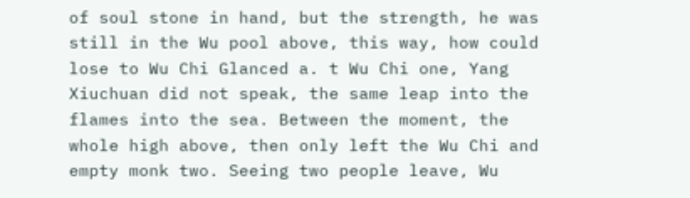of soul stone in hand, but the strength, he was still in the Wu pool above, this way, how could lose to Wu Chi Glanced a. t Wu Chi one, Yang Xiuchuan did not speak, the same leap into the flames into the sea. Between the moment, the whole high above, then only left the Wu Chi and empty monk two. Seeing two people leave, Wu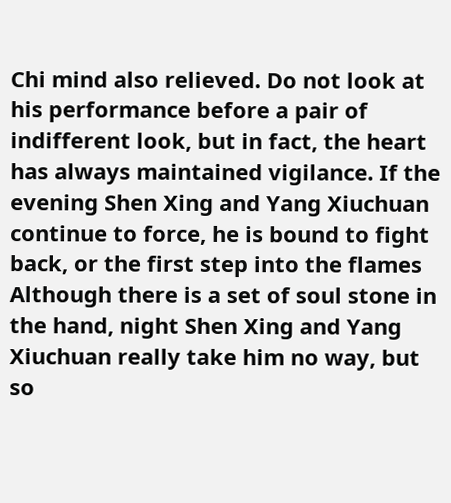Chi mind also relieved. Do not look at his performance before a pair of indifferent look, but in fact, the heart has always maintained vigilance. If the evening Shen Xing and Yang Xiuchuan continue to force, he is bound to fight back, or the first step into the flames Although there is a set of soul stone in the hand, night Shen Xing and Yang Xiuchuan really take him no way, but so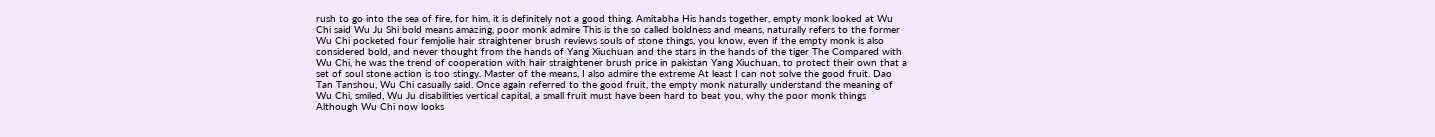rush to go into the sea of fire, for him, it is definitely not a good thing. Amitabha His hands together, empty monk looked at Wu Chi said Wu Ju Shi bold means amazing, poor monk admire This is the so called boldness and means, naturally refers to the former Wu Chi pocketed four femjolie hair straightener brush reviews souls of stone things, you know, even if the empty monk is also considered bold, and never thought from the hands of Yang Xiuchuan and the stars in the hands of the tiger The Compared with Wu Chi, he was the trend of cooperation with hair straightener brush price in pakistan Yang Xiuchuan, to protect their own that a set of soul stone action is too stingy. Master of the means, I also admire the extreme At least I can not solve the good fruit. Dao Tan Tanshou, Wu Chi casually said. Once again referred to the good fruit, the empty monk naturally understand the meaning of Wu Chi, smiled, Wu Ju disabilities vertical capital, a small fruit must have been hard to beat you, why the poor monk things Although Wu Chi now looks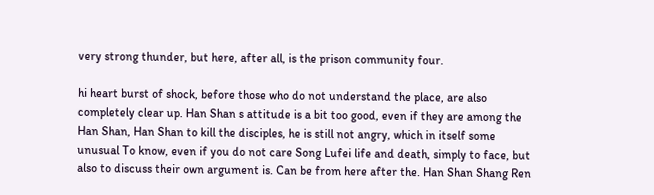very strong thunder, but here, after all, is the prison community four.

hi heart burst of shock, before those who do not understand the place, are also completely clear up. Han Shan s attitude is a bit too good, even if they are among the Han Shan, Han Shan to kill the disciples, he is still not angry, which in itself some unusual To know, even if you do not care Song Lufei life and death, simply to face, but also to discuss their own argument is. Can be from here after the. Han Shan Shang Ren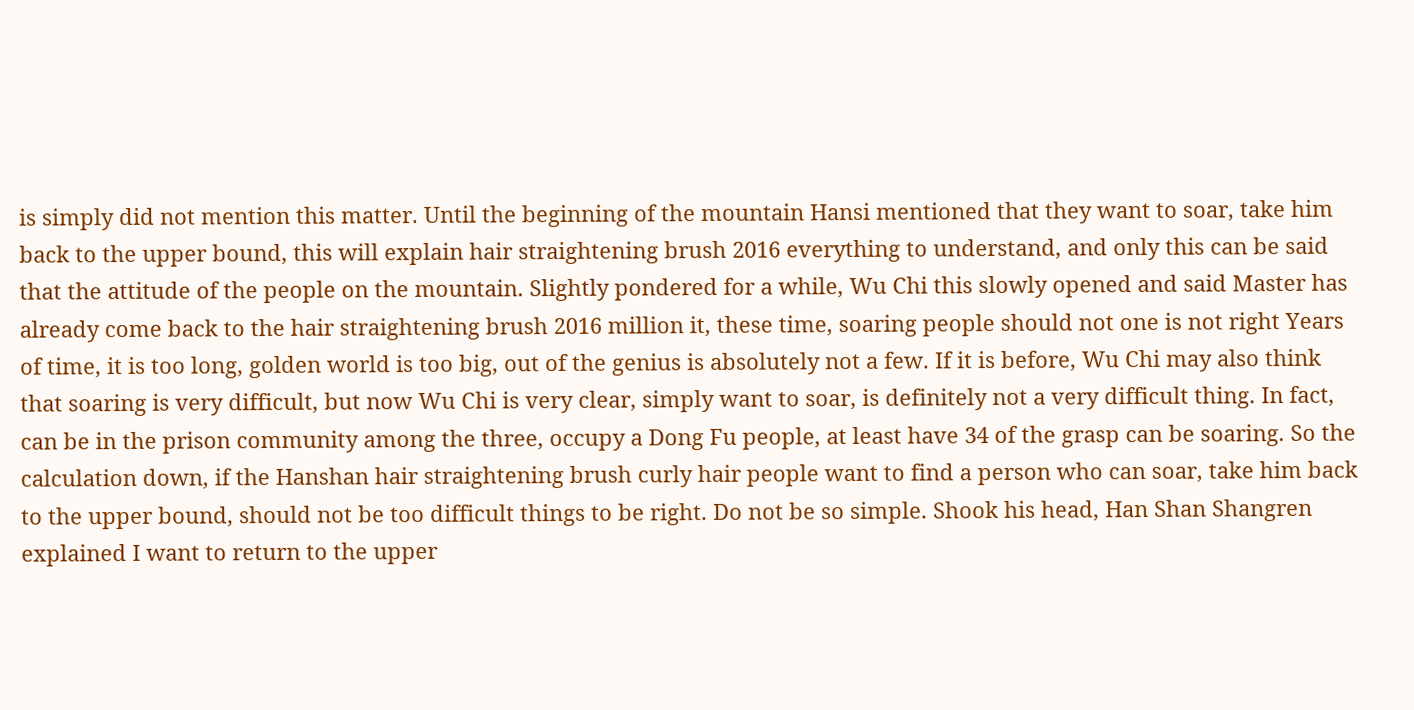is simply did not mention this matter. Until the beginning of the mountain Hansi mentioned that they want to soar, take him back to the upper bound, this will explain hair straightening brush 2016 everything to understand, and only this can be said that the attitude of the people on the mountain. Slightly pondered for a while, Wu Chi this slowly opened and said Master has already come back to the hair straightening brush 2016 million it, these time, soaring people should not one is not right Years of time, it is too long, golden world is too big, out of the genius is absolutely not a few. If it is before, Wu Chi may also think that soaring is very difficult, but now Wu Chi is very clear, simply want to soar, is definitely not a very difficult thing. In fact, can be in the prison community among the three, occupy a Dong Fu people, at least have 34 of the grasp can be soaring. So the calculation down, if the Hanshan hair straightening brush curly hair people want to find a person who can soar, take him back to the upper bound, should not be too difficult things to be right. Do not be so simple. Shook his head, Han Shan Shangren explained I want to return to the upper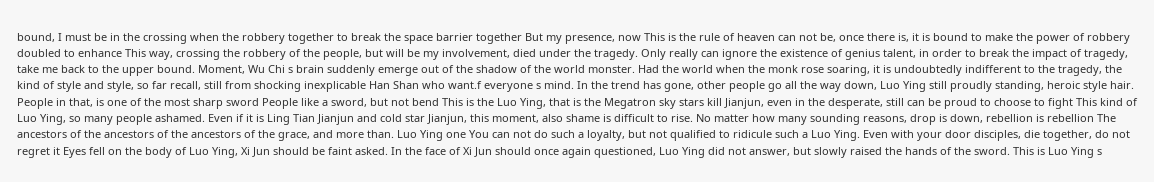bound, I must be in the crossing when the robbery together to break the space barrier together But my presence, now This is the rule of heaven can not be, once there is, it is bound to make the power of robbery doubled to enhance This way, crossing the robbery of the people, but will be my involvement, died under the tragedy. Only really can ignore the existence of genius talent, in order to break the impact of tragedy, take me back to the upper bound. Moment, Wu Chi s brain suddenly emerge out of the shadow of the world monster. Had the world when the monk rose soaring, it is undoubtedly indifferent to the tragedy, the kind of style and style, so far recall, still from shocking inexplicable Han Shan who want.f everyone s mind. In the trend has gone, other people go all the way down, Luo Ying still proudly standing, heroic style hair. People in that, is one of the most sharp sword People like a sword, but not bend This is the Luo Ying, that is the Megatron sky stars kill Jianjun, even in the desperate, still can be proud to choose to fight This kind of Luo Ying, so many people ashamed. Even if it is Ling Tian Jianjun and cold star Jianjun, this moment, also shame is difficult to rise. No matter how many sounding reasons, drop is down, rebellion is rebellion The ancestors of the ancestors of the ancestors of the grace, and more than. Luo Ying one You can not do such a loyalty, but not qualified to ridicule such a Luo Ying. Even with your door disciples, die together, do not regret it Eyes fell on the body of Luo Ying, Xi Jun should be faint asked. In the face of Xi Jun should once again questioned, Luo Ying did not answer, but slowly raised the hands of the sword. This is Luo Ying s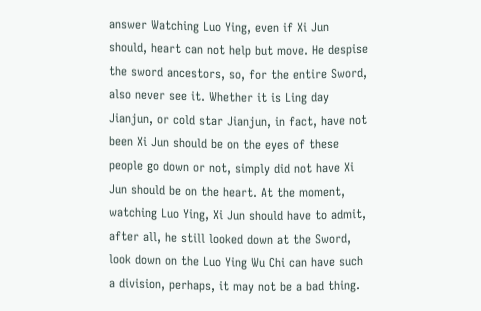answer Watching Luo Ying, even if Xi Jun should, heart can not help but move. He despise the sword ancestors, so, for the entire Sword, also never see it. Whether it is Ling day Jianjun, or cold star Jianjun, in fact, have not been Xi Jun should be on the eyes of these people go down or not, simply did not have Xi Jun should be on the heart. At the moment, watching Luo Ying, Xi Jun should have to admit, after all, he still looked down at the Sword, look down on the Luo Ying Wu Chi can have such a division, perhaps, it may not be a bad thing.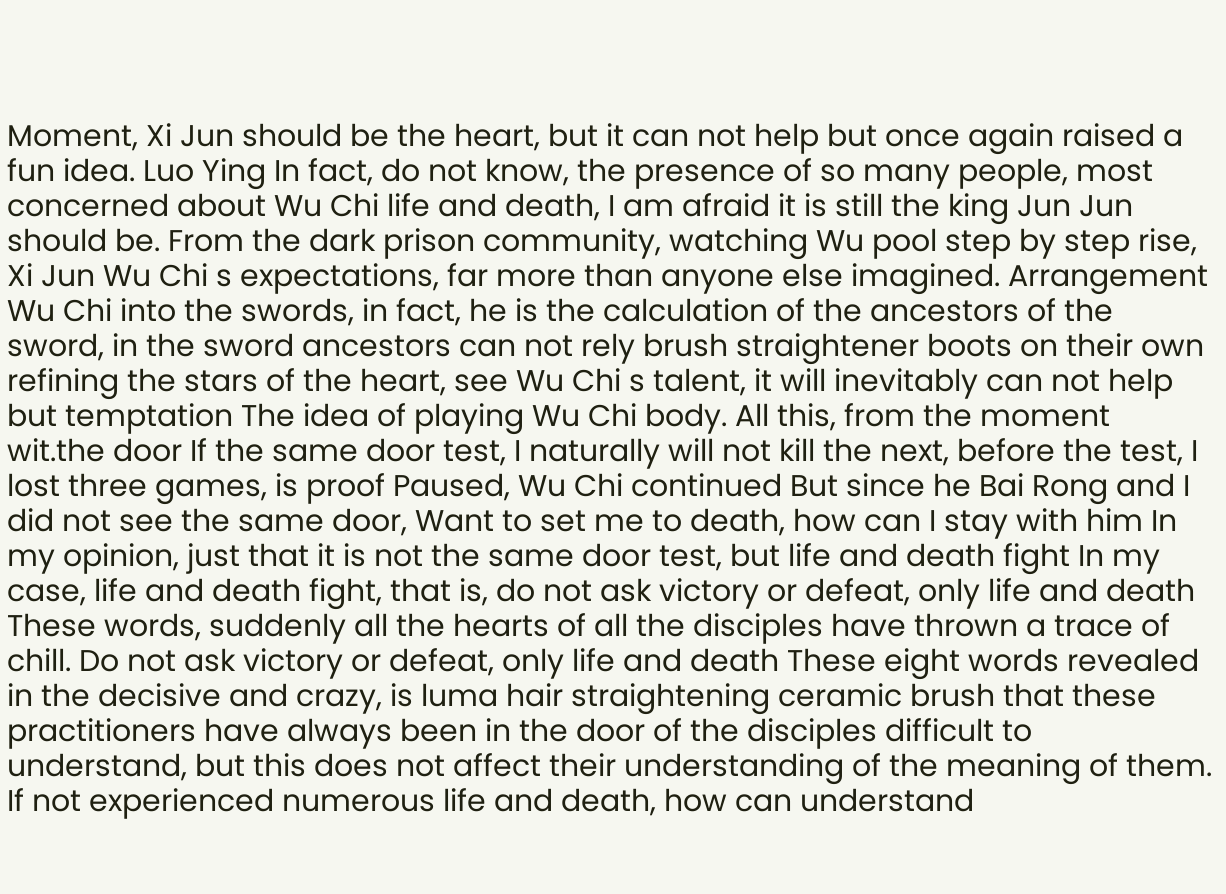Moment, Xi Jun should be the heart, but it can not help but once again raised a fun idea. Luo Ying In fact, do not know, the presence of so many people, most concerned about Wu Chi life and death, I am afraid it is still the king Jun Jun should be. From the dark prison community, watching Wu pool step by step rise, Xi Jun Wu Chi s expectations, far more than anyone else imagined. Arrangement Wu Chi into the swords, in fact, he is the calculation of the ancestors of the sword, in the sword ancestors can not rely brush straightener boots on their own refining the stars of the heart, see Wu Chi s talent, it will inevitably can not help but temptation The idea of playing Wu Chi body. All this, from the moment wit.the door If the same door test, I naturally will not kill the next, before the test, I lost three games, is proof Paused, Wu Chi continued But since he Bai Rong and I did not see the same door, Want to set me to death, how can I stay with him In my opinion, just that it is not the same door test, but life and death fight In my case, life and death fight, that is, do not ask victory or defeat, only life and death These words, suddenly all the hearts of all the disciples have thrown a trace of chill. Do not ask victory or defeat, only life and death These eight words revealed in the decisive and crazy, is luma hair straightening ceramic brush that these practitioners have always been in the door of the disciples difficult to understand, but this does not affect their understanding of the meaning of them. If not experienced numerous life and death, how can understand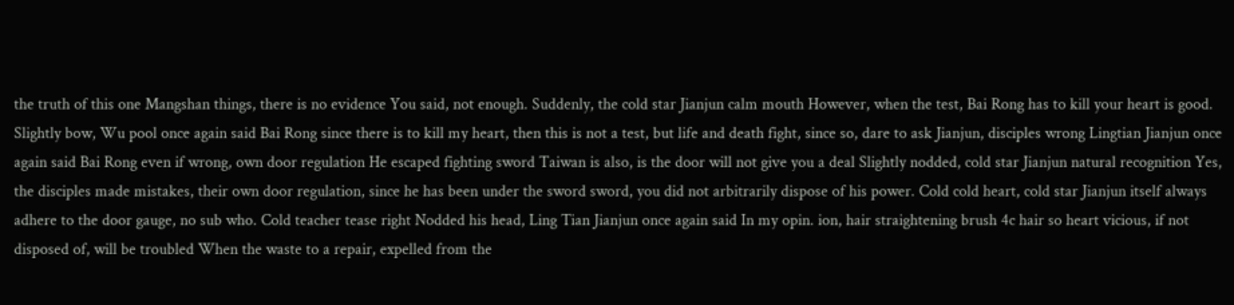the truth of this one Mangshan things, there is no evidence You said, not enough. Suddenly, the cold star Jianjun calm mouth However, when the test, Bai Rong has to kill your heart is good. Slightly bow, Wu pool once again said Bai Rong since there is to kill my heart, then this is not a test, but life and death fight, since so, dare to ask Jianjun, disciples wrong Lingtian Jianjun once again said Bai Rong even if wrong, own door regulation He escaped fighting sword Taiwan is also, is the door will not give you a deal Slightly nodded, cold star Jianjun natural recognition Yes, the disciples made mistakes, their own door regulation, since he has been under the sword sword, you did not arbitrarily dispose of his power. Cold cold heart, cold star Jianjun itself always adhere to the door gauge, no sub who. Cold teacher tease right Nodded his head, Ling Tian Jianjun once again said In my opin. ion, hair straightening brush 4c hair so heart vicious, if not disposed of, will be troubled When the waste to a repair, expelled from the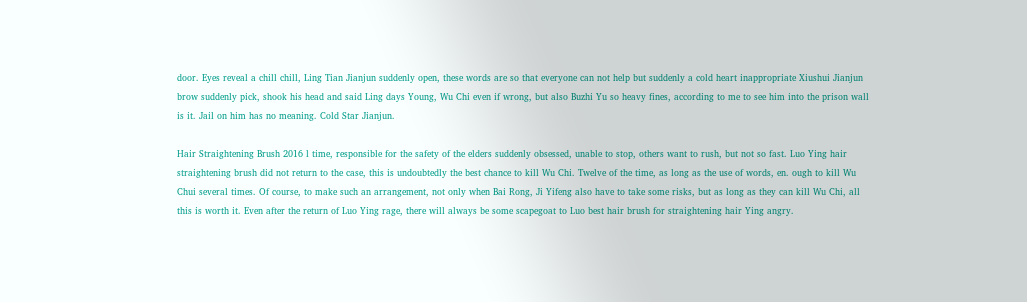door. Eyes reveal a chill chill, Ling Tian Jianjun suddenly open, these words are so that everyone can not help but suddenly a cold heart inappropriate Xiushui Jianjun brow suddenly pick, shook his head and said Ling days Young, Wu Chi even if wrong, but also Buzhi Yu so heavy fines, according to me to see him into the prison wall is it. Jail on him has no meaning. Cold Star Jianjun.

Hair Straightening Brush 2016 l time, responsible for the safety of the elders suddenly obsessed, unable to stop, others want to rush, but not so fast. Luo Ying hair straightening brush did not return to the case, this is undoubtedly the best chance to kill Wu Chi. Twelve of the time, as long as the use of words, en. ough to kill Wu Chui several times. Of course, to make such an arrangement, not only when Bai Rong, Ji Yifeng also have to take some risks, but as long as they can kill Wu Chi, all this is worth it. Even after the return of Luo Ying rage, there will always be some scapegoat to Luo best hair brush for straightening hair Ying angry.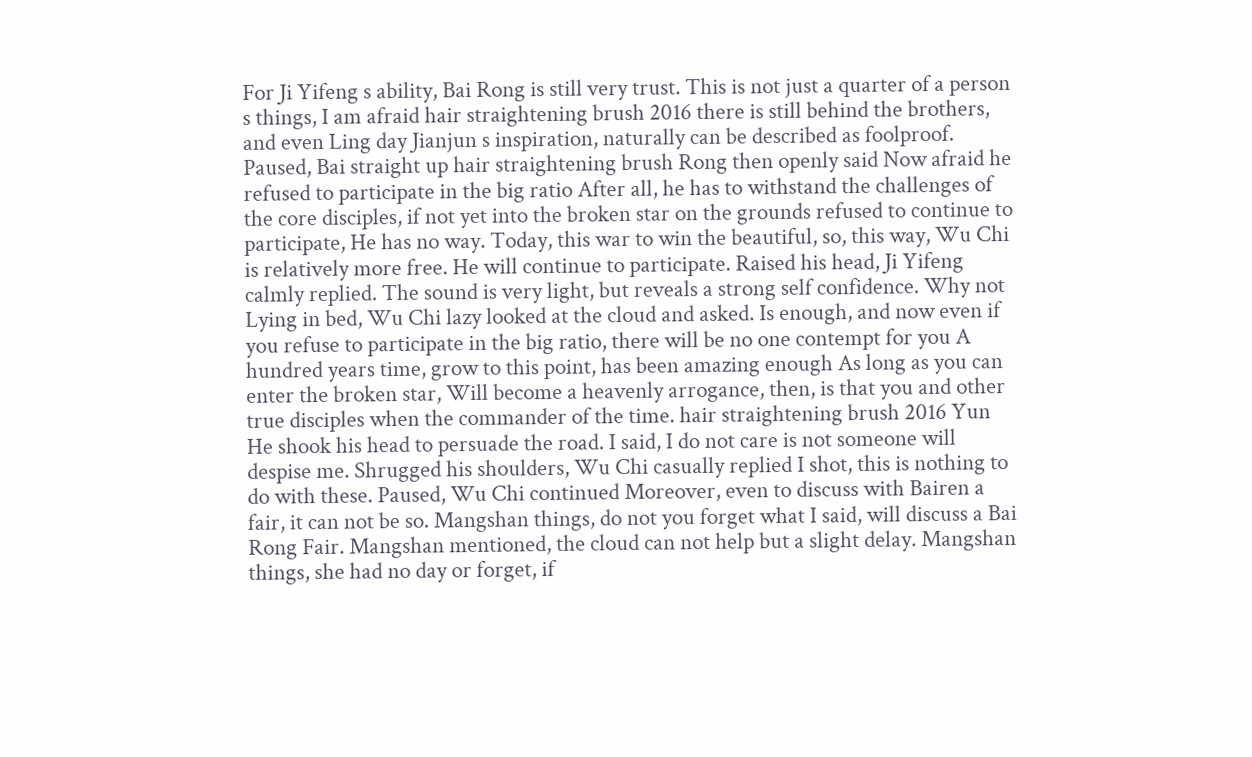For Ji Yifeng s ability, Bai Rong is still very trust. This is not just a quarter of a person s things, I am afraid hair straightening brush 2016 there is still behind the brothers, and even Ling day Jianjun s inspiration, naturally can be described as foolproof. Paused, Bai straight up hair straightening brush Rong then openly said Now afraid he refused to participate in the big ratio After all, he has to withstand the challenges of the core disciples, if not yet into the broken star on the grounds refused to continue to participate, He has no way. Today, this war to win the beautiful, so, this way, Wu Chi is relatively more free. He will continue to participate. Raised his head, Ji Yifeng calmly replied. The sound is very light, but reveals a strong self confidence. Why not Lying in bed, Wu Chi lazy looked at the cloud and asked. Is enough, and now even if you refuse to participate in the big ratio, there will be no one contempt for you A hundred years time, grow to this point, has been amazing enough As long as you can enter the broken star, Will become a heavenly arrogance, then, is that you and other true disciples when the commander of the time. hair straightening brush 2016 Yun He shook his head to persuade the road. I said, I do not care is not someone will despise me. Shrugged his shoulders, Wu Chi casually replied I shot, this is nothing to do with these. Paused, Wu Chi continued Moreover, even to discuss with Bairen a fair, it can not be so. Mangshan things, do not you forget what I said, will discuss a Bai Rong Fair. Mangshan mentioned, the cloud can not help but a slight delay. Mangshan things, she had no day or forget, if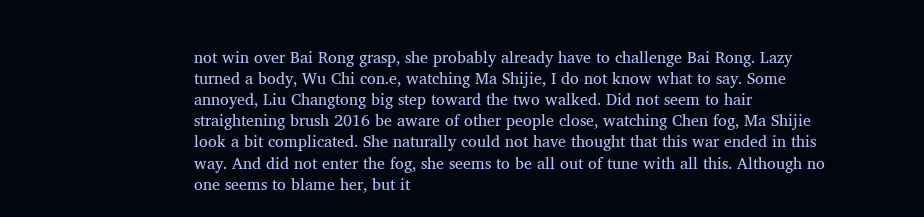not win over Bai Rong grasp, she probably already have to challenge Bai Rong. Lazy turned a body, Wu Chi con.e, watching Ma Shijie, I do not know what to say. Some annoyed, Liu Changtong big step toward the two walked. Did not seem to hair straightening brush 2016 be aware of other people close, watching Chen fog, Ma Shijie look a bit complicated. She naturally could not have thought that this war ended in this way. And did not enter the fog, she seems to be all out of tune with all this. Although no one seems to blame her, but it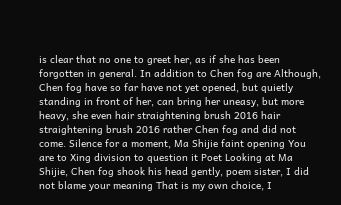is clear that no one to greet her, as if she has been forgotten in general. In addition to Chen fog are Although, Chen fog have so far have not yet opened, but quietly standing in front of her, can bring her uneasy, but more heavy, she even hair straightening brush 2016 hair straightening brush 2016 rather Chen fog and did not come. Silence for a moment, Ma Shijie faint opening You are to Xing division to question it Poet Looking at Ma Shijie, Chen fog shook his head gently, poem sister, I did not blame your meaning That is my own choice, I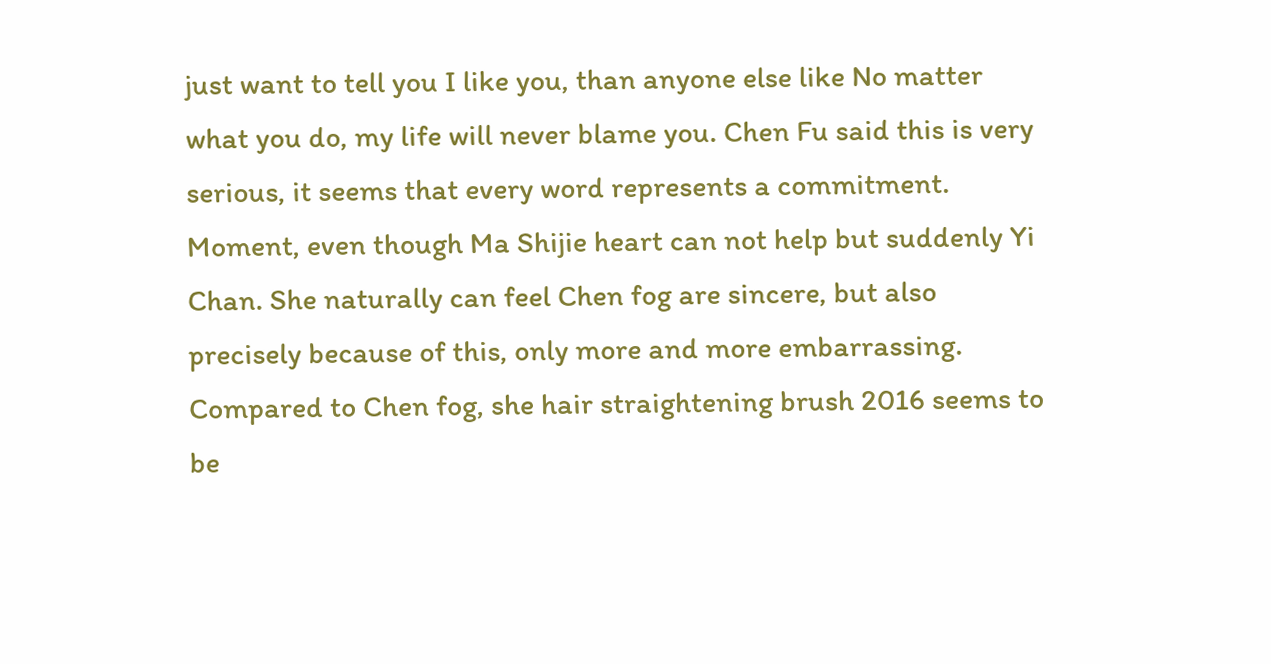just want to tell you I like you, than anyone else like No matter what you do, my life will never blame you. Chen Fu said this is very serious, it seems that every word represents a commitment. Moment, even though Ma Shijie heart can not help but suddenly Yi Chan. She naturally can feel Chen fog are sincere, but also precisely because of this, only more and more embarrassing. Compared to Chen fog, she hair straightening brush 2016 seems to be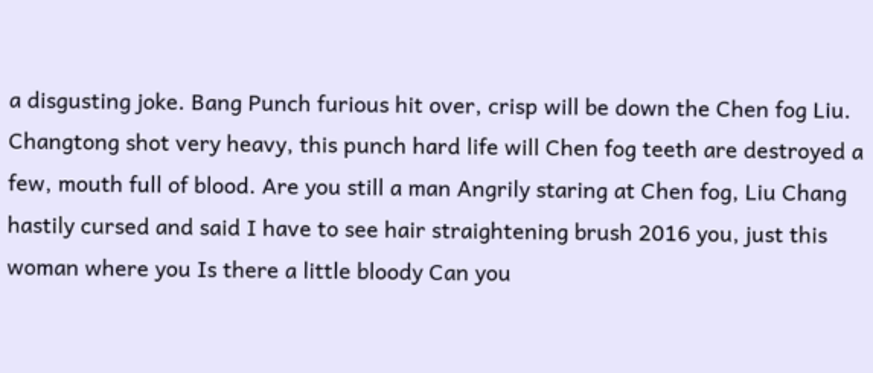a disgusting joke. Bang Punch furious hit over, crisp will be down the Chen fog Liu. Changtong shot very heavy, this punch hard life will Chen fog teeth are destroyed a few, mouth full of blood. Are you still a man Angrily staring at Chen fog, Liu Chang hastily cursed and said I have to see hair straightening brush 2016 you, just this woman where you Is there a little bloody Can you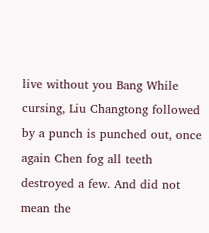live without you Bang While cursing, Liu Changtong followed by a punch is punched out, once again Chen fog all teeth destroyed a few. And did not mean the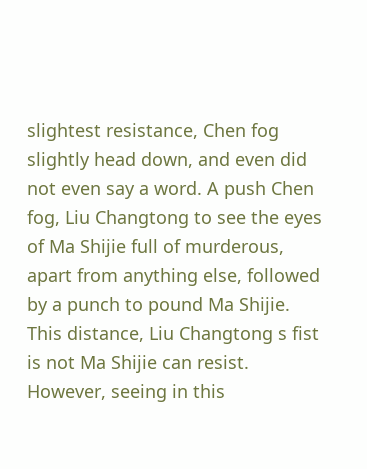slightest resistance, Chen fog slightly head down, and even did not even say a word. A push Chen fog, Liu Changtong to see the eyes of Ma Shijie full of murderous, apart from anything else, followed by a punch to pound Ma Shijie. This distance, Liu Changtong s fist is not Ma Shijie can resist. However, seeing in this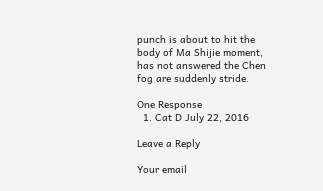punch is about to hit the body of Ma Shijie moment, has not answered the Chen fog are suddenly stride.

One Response
  1. Cat D July 22, 2016

Leave a Reply

Your email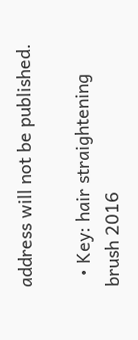address will not be published.

  • Key: hair straightening brush 2016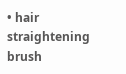• hair straightening brush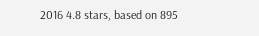2016 4.8 stars, based on 895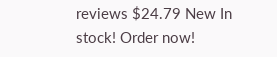reviews $24.79 New In stock! Order now!